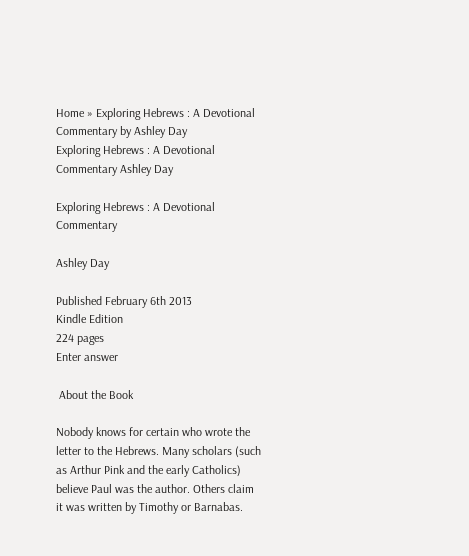Home » Exploring Hebrews : A Devotional Commentary by Ashley Day
Exploring Hebrews : A Devotional Commentary Ashley Day

Exploring Hebrews : A Devotional Commentary

Ashley Day

Published February 6th 2013
Kindle Edition
224 pages
Enter answer

 About the Book

Nobody knows for certain who wrote the letter to the Hebrews. Many scholars (such as Arthur Pink and the early Catholics) believe Paul was the author. Others claim it was written by Timothy or Barnabas.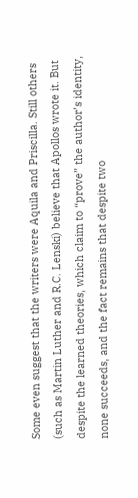Some even suggest that the writers were Aquila and Priscilla. Still others (such as Martin Luther and R.C. Lenski) believe that Apollos wrote it. But despite the learned theories, which claim to “prove” the author’s identity, none succeeds, and the fact remains that despite two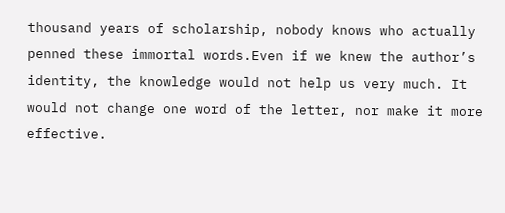thousand years of scholarship, nobody knows who actually penned these immortal words.Even if we knew the author’s identity, the knowledge would not help us very much. It would not change one word of the letter, nor make it more effective.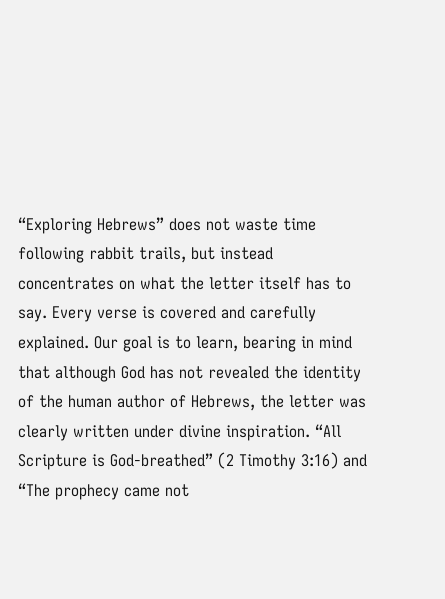“Exploring Hebrews” does not waste time following rabbit trails, but instead concentrates on what the letter itself has to say. Every verse is covered and carefully explained. Our goal is to learn, bearing in mind that although God has not revealed the identity of the human author of Hebrews, the letter was clearly written under divine inspiration. “All Scripture is God-breathed” (2 Timothy 3:16) and “The prophecy came not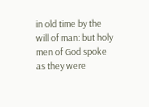in old time by the will of man: but holy men of God spoke as they were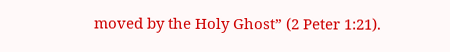moved by the Holy Ghost” (2 Peter 1:21).